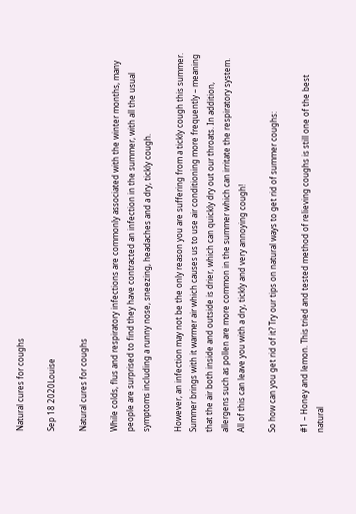Natural cures for coughs

Sep 18 2020Louise

Natural cures for coughs

While colds, flus and respiratory infections are commonly associated with the winter months, many people are surprised to find they have contracted an infection in the summer, with all the usual symptoms including a runny nose, sneezing, headaches and a dry, tickly cough.

However, an infection may not be the only reason you are suffering from a tickly cough this summer. Summer brings with it warmer air which causes us to use air conditioning more frequently – meaning that the air both inside and outside is drier, which can quickly dry out our throats. In addition, allergens such as pollen are more common in the summer which can irritate the respiratory system. All of this can leave you with a dry, tickly and very annoying cough!

So how can you get rid of it? Try our tips on natural ways to get rid of summer coughs:

#1 – Honey and lemon. This tried and tested method of relieving coughs is still one of the best natural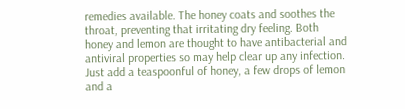remedies available. The honey coats and soothes the throat, preventing that irritating dry feeling. Both honey and lemon are thought to have antibacterial and antiviral properties so may help clear up any infection. Just add a teaspoonful of honey, a few drops of lemon and a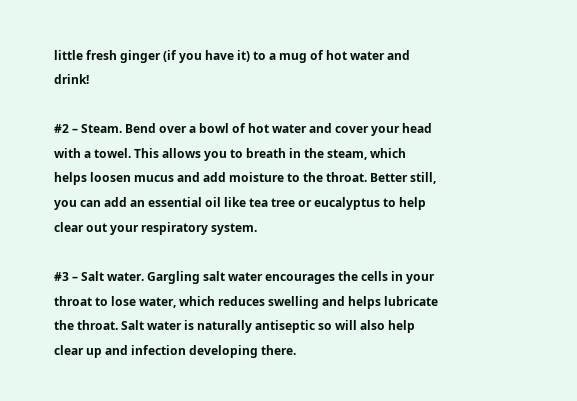little fresh ginger (if you have it) to a mug of hot water and drink!

#2 – Steam. Bend over a bowl of hot water and cover your head with a towel. This allows you to breath in the steam, which helps loosen mucus and add moisture to the throat. Better still, you can add an essential oil like tea tree or eucalyptus to help clear out your respiratory system.

#3 – Salt water. Gargling salt water encourages the cells in your throat to lose water, which reduces swelling and helps lubricate the throat. Salt water is naturally antiseptic so will also help clear up and infection developing there.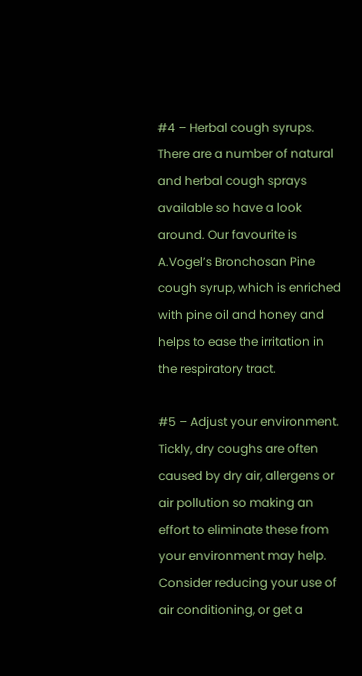#4 – Herbal cough syrups. There are a number of natural and herbal cough sprays available so have a look around. Our favourite is A.Vogel’s Bronchosan Pine cough syrup, which is enriched with pine oil and honey and helps to ease the irritation in the respiratory tract.

#5 – Adjust your environment. Tickly, dry coughs are often caused by dry air, allergens or air pollution so making an effort to eliminate these from your environment may help. Consider reducing your use of air conditioning, or get a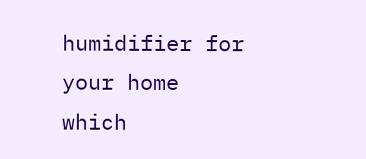humidifier for your home which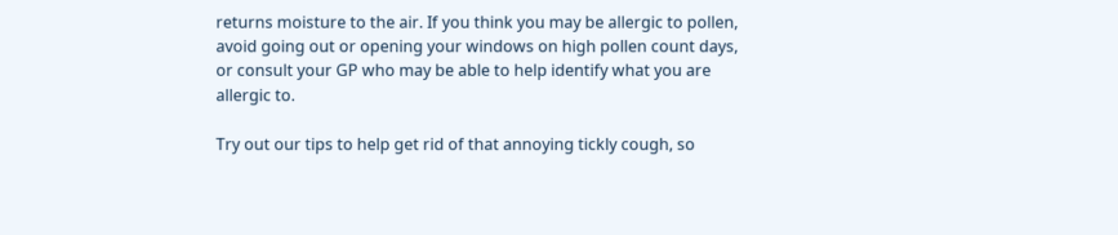returns moisture to the air. If you think you may be allergic to pollen, avoid going out or opening your windows on high pollen count days, or consult your GP who may be able to help identify what you are allergic to.

Try out our tips to help get rid of that annoying tickly cough, so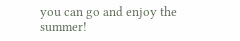you can go and enjoy the summer!